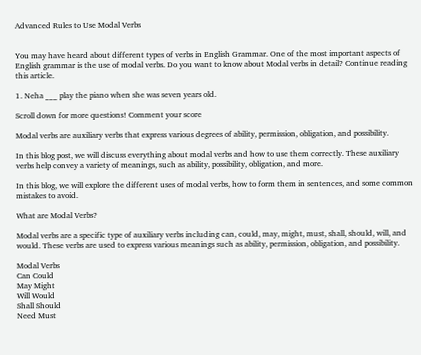Advanced Rules to Use Modal Verbs


You may have heard about different types of verbs in English Grammar. One of the most important aspects of English grammar is the use of modal verbs. Do you want to know about Modal verbs in detail? Continue reading this article.

1. Neha ___ play the piano when she was seven years old.

Scroll down for more questions! Comment your score

Modal verbs are auxiliary verbs that express various degrees of ability, permission, obligation, and possibility.

In this blog post, we will discuss everything about modal verbs and how to use them correctly. These auxiliary verbs help convey a variety of meanings, such as ability, possibility, obligation, and more.

In this blog, we will explore the different uses of modal verbs, how to form them in sentences, and some common mistakes to avoid.

What are Modal Verbs?

Modal verbs are a specific type of auxiliary verbs including can, could, may, might, must, shall, should, will, and would. These verbs are used to express various meanings such as ability, permission, obligation, and possibility.

Modal Verbs
Can Could
May Might
Will Would
Shall Should
Need Must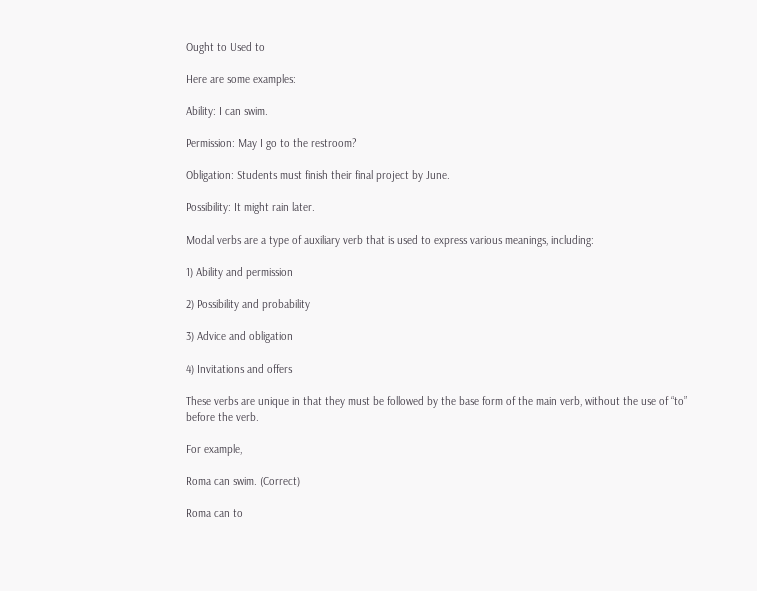Ought to Used to

Here are some examples:

Ability: I can swim.

Permission: May I go to the restroom?

Obligation: Students must finish their final project by June.

Possibility: It might rain later.

Modal verbs are a type of auxiliary verb that is used to express various meanings, including:

1) Ability and permission

2) Possibility and probability

3) Advice and obligation

4) Invitations and offers

These verbs are unique in that they must be followed by the base form of the main verb, without the use of “to” before the verb.

For example,

Roma can swim. (Correct)

Roma can to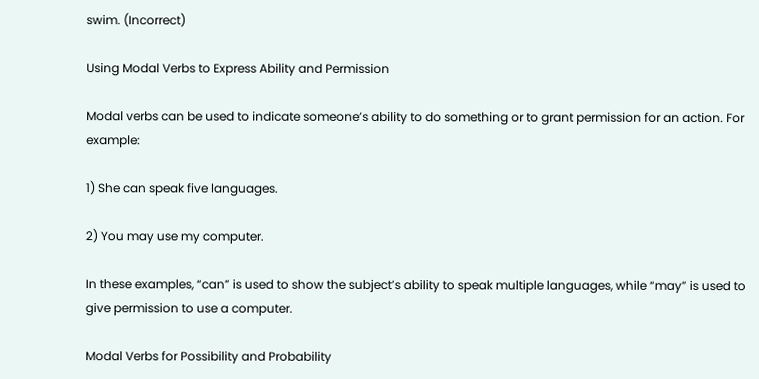swim. (Incorrect)

Using Modal Verbs to Express Ability and Permission

Modal verbs can be used to indicate someone’s ability to do something or to grant permission for an action. For example:

1) She can speak five languages.

2) You may use my computer.

In these examples, “can” is used to show the subject’s ability to speak multiple languages, while “may” is used to give permission to use a computer.

Modal Verbs for Possibility and Probability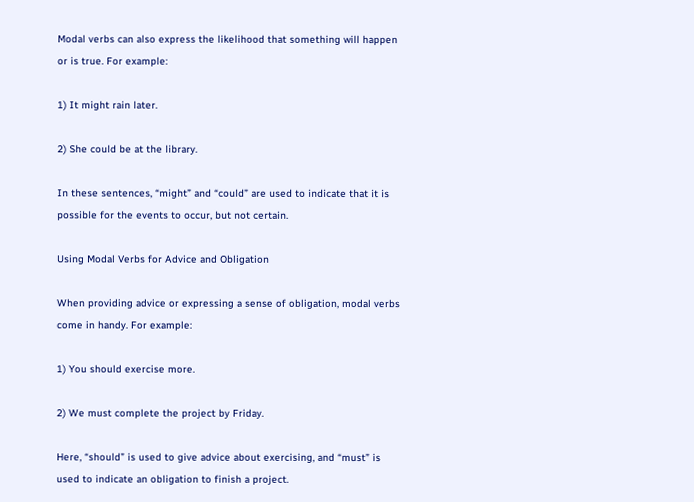Modal verbs can also express the likelihood that something will happen or is true. For example:

1) It might rain later.

2) She could be at the library.

In these sentences, “might” and “could” are used to indicate that it is possible for the events to occur, but not certain.

Using Modal Verbs for Advice and Obligation

When providing advice or expressing a sense of obligation, modal verbs come in handy. For example:

1) You should exercise more.

2) We must complete the project by Friday.

Here, “should” is used to give advice about exercising, and “must” is used to indicate an obligation to finish a project.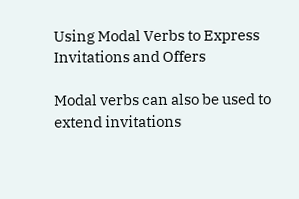Using Modal Verbs to Express Invitations and Offers

Modal verbs can also be used to extend invitations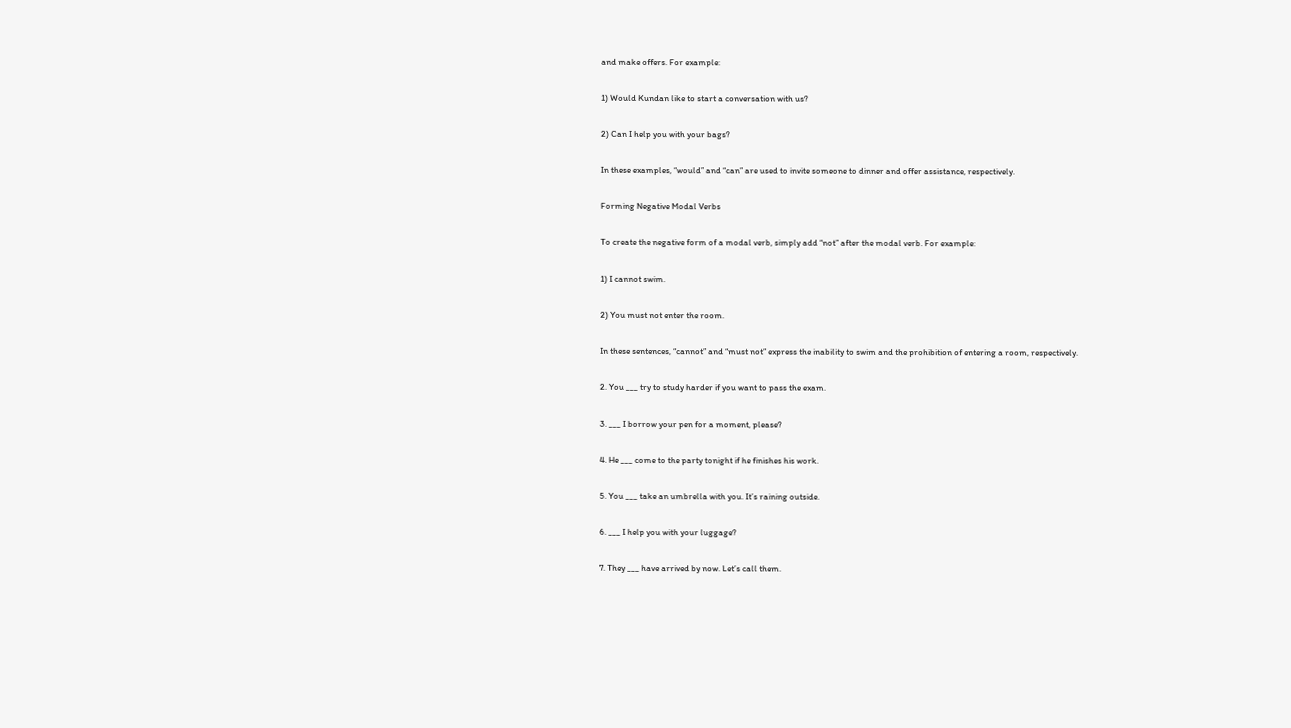and make offers. For example:

1) Would Kundan like to start a conversation with us?

2) Can I help you with your bags?

In these examples, “would” and “can” are used to invite someone to dinner and offer assistance, respectively.

Forming Negative Modal Verbs

To create the negative form of a modal verb, simply add “not” after the modal verb. For example:

1) I cannot swim.

2) You must not enter the room.

In these sentences, “cannot” and “must not” express the inability to swim and the prohibition of entering a room, respectively.

2. You ___ try to study harder if you want to pass the exam.

3. ___ I borrow your pen for a moment, please?

4. He ___ come to the party tonight if he finishes his work.

5. You ___ take an umbrella with you. It’s raining outside.

6. ___ I help you with your luggage?

7. They ___ have arrived by now. Let’s call them.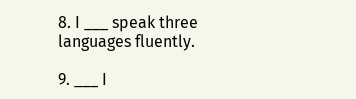8. I ___ speak three languages fluently.

9. ___ I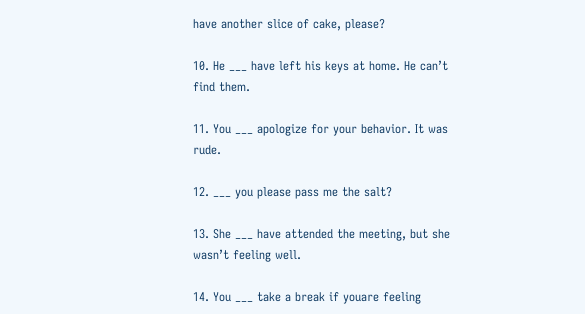have another slice of cake, please?

10. He ___ have left his keys at home. He can’t find them.

11. You ___ apologize for your behavior. It was rude.

12. ___ you please pass me the salt?

13. She ___ have attended the meeting, but she wasn’t feeling well.

14. You ___ take a break if youare feeling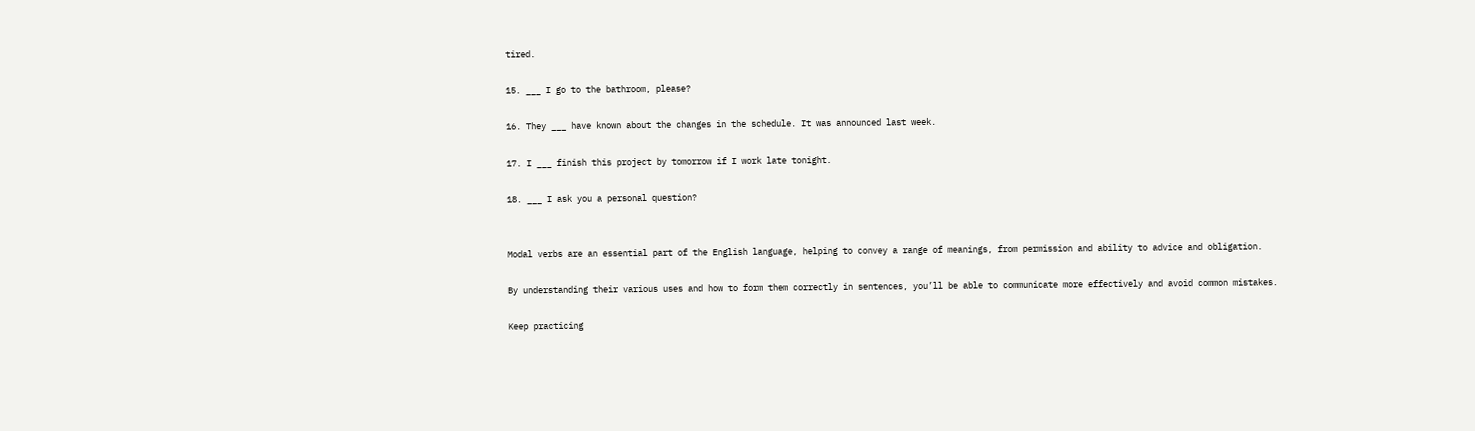tired.

15. ___ I go to the bathroom, please?

16. They ___ have known about the changes in the schedule. It was announced last week.

17. I ___ finish this project by tomorrow if I work late tonight.

18. ___ I ask you a personal question?


Modal verbs are an essential part of the English language, helping to convey a range of meanings, from permission and ability to advice and obligation.

By understanding their various uses and how to form them correctly in sentences, you’ll be able to communicate more effectively and avoid common mistakes.

Keep practicing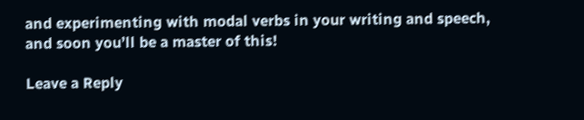and experimenting with modal verbs in your writing and speech, and soon you’ll be a master of this!

Leave a Reply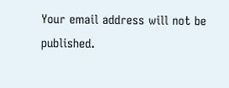Your email address will not be published.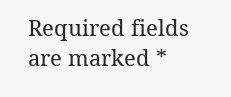Required fields are marked *